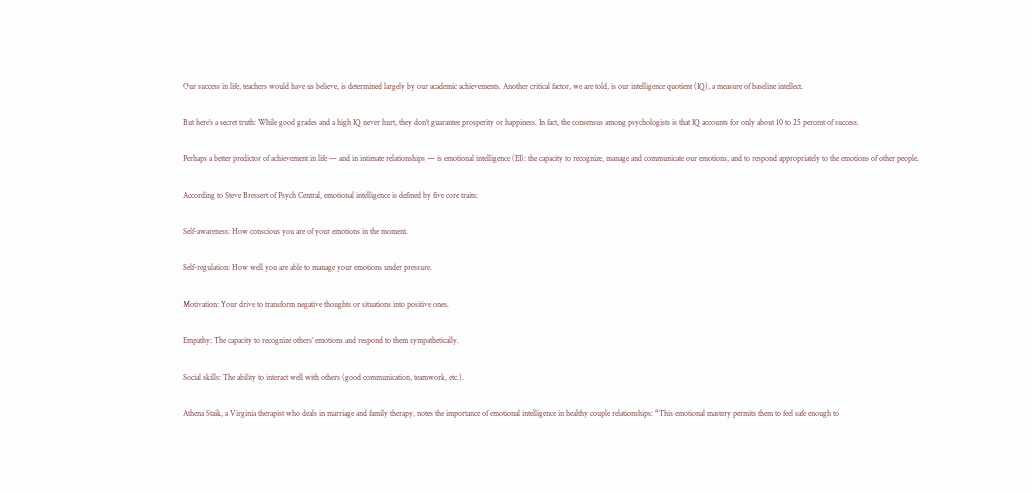Our success in life, teachers would have us believe, is determined largely by our academic achievements. Another critical factor, we are told, is our intelligence quotient (IQ), a measure of baseline intellect.

But here’s a secret truth: While good grades and a high IQ never hurt, they don’t guarantee prosperity or happiness. In fact, the consensus among psychologists is that IQ accounts for only about 10 to 25 percent of success.

Perhaps a better predictor of achievement in life — and in intimate relationships — is emotional intelligence (EI): the capacity to recognize, manage and communicate our emotions, and to respond appropriately to the emotions of other people.

According to Steve Bressert of Psych Central, emotional intelligence is defined by five core traits:

Self-awareness: How conscious you are of your emotions in the moment.

Self-regulation: How well you are able to manage your emotions under pressure.

Motivation: Your drive to transform negative thoughts or situations into positive ones.

Empathy: The capacity to recognize others’ emotions and respond to them sympathetically.

Social skills: The ability to interact well with others (good communication, teamwork, etc.).

Athena Staik, a Virginia therapist who deals in marriage and family therapy, notes the importance of emotional intelligence in healthy couple relationships: “This emotional mastery permits them to feel safe enough to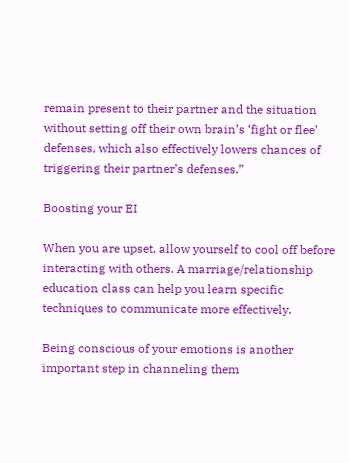remain present to their partner and the situation without setting off their own brain’s ‘fight or flee’ defenses, which also effectively lowers chances of triggering their partner’s defenses.”

Boosting your EI

When you are upset, allow yourself to cool off before interacting with others. A marriage/relationship education class can help you learn specific techniques to communicate more effectively.

Being conscious of your emotions is another important step in channeling them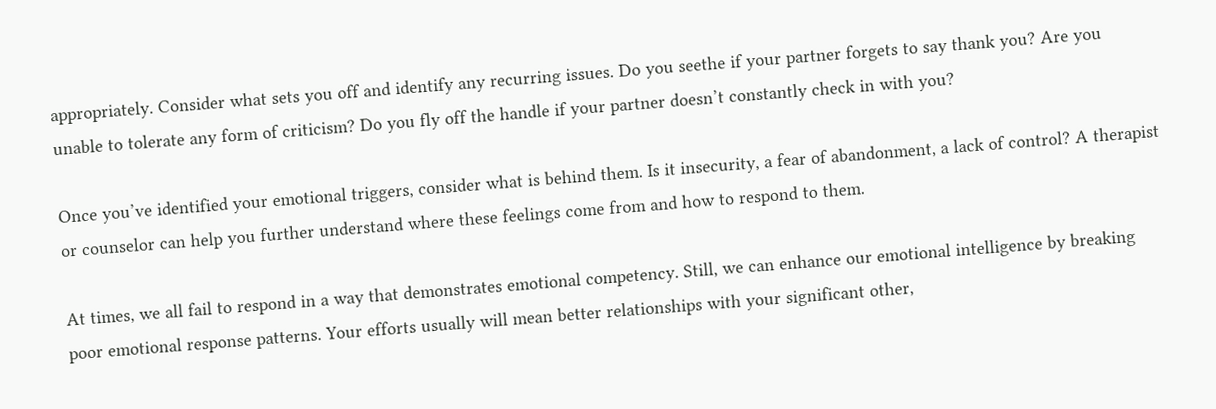appropriately. Consider what sets you off and identify any recurring issues. Do you seethe if your partner forgets to say thank you? Are you unable to tolerate any form of criticism? Do you fly off the handle if your partner doesn’t constantly check in with you?

Once you’ve identified your emotional triggers, consider what is behind them. Is it insecurity, a fear of abandonment, a lack of control? A therapist or counselor can help you further understand where these feelings come from and how to respond to them.

At times, we all fail to respond in a way that demonstrates emotional competency. Still, we can enhance our emotional intelligence by breaking poor emotional response patterns. Your efforts usually will mean better relationships with your significant other,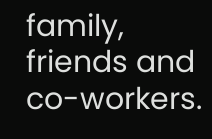family, friends and co-workers.